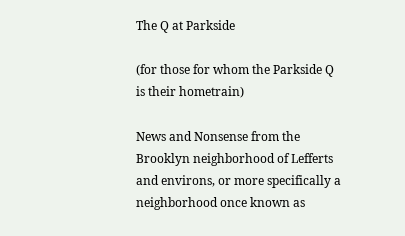The Q at Parkside

(for those for whom the Parkside Q is their hometrain)

News and Nonsense from the Brooklyn neighborhood of Lefferts and environs, or more specifically a neighborhood once known as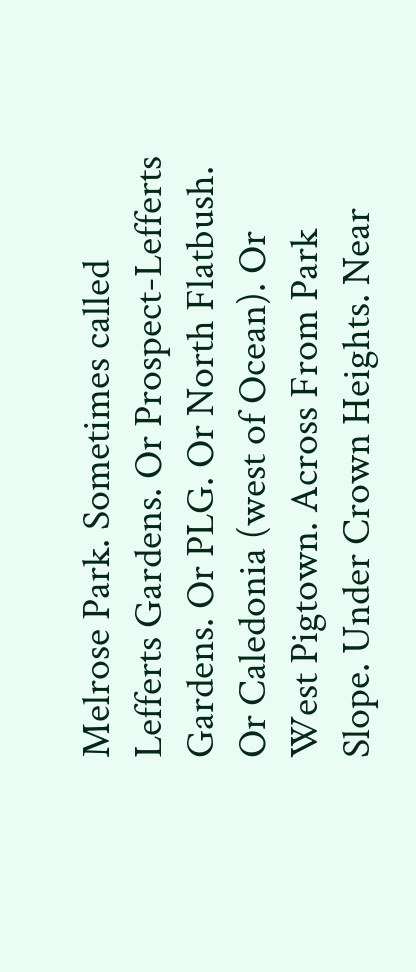Melrose Park. Sometimes called Lefferts Gardens. Or Prospect-Lefferts Gardens. Or PLG. Or North Flatbush. Or Caledonia (west of Ocean). Or West Pigtown. Across From Park Slope. Under Crown Heights. Near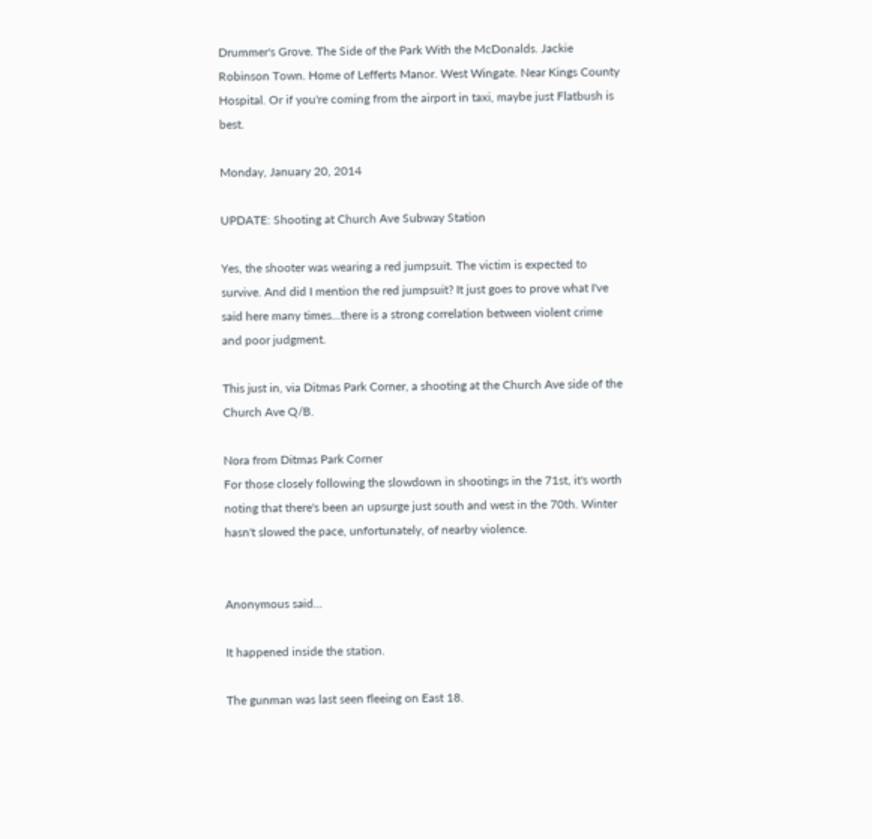Drummer's Grove. The Side of the Park With the McDonalds. Jackie Robinson Town. Home of Lefferts Manor. West Wingate. Near Kings County Hospital. Or if you're coming from the airport in taxi, maybe just Flatbush is best.

Monday, January 20, 2014

UPDATE: Shooting at Church Ave Subway Station

Yes, the shooter was wearing a red jumpsuit. The victim is expected to survive. And did I mention the red jumpsuit? It just goes to prove what I've said here many times...there is a strong correlation between violent crime and poor judgment.

This just in, via Ditmas Park Corner, a shooting at the Church Ave side of the Church Ave Q/B.

Nora from Ditmas Park Corner
For those closely following the slowdown in shootings in the 71st, it's worth noting that there's been an upsurge just south and west in the 70th. Winter hasn't slowed the pace, unfortunately, of nearby violence.


Anonymous said...

It happened inside the station.

The gunman was last seen fleeing on East 18.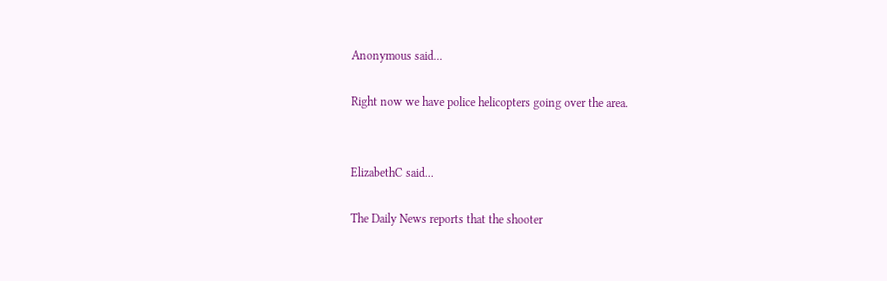Anonymous said...

Right now we have police helicopters going over the area.


ElizabethC said...

The Daily News reports that the shooter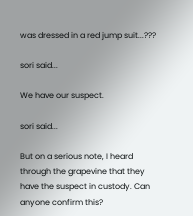was dressed in a red jump suit...???

sori said...

We have our suspect.

sori said...

But on a serious note, I heard through the grapevine that they have the suspect in custody. Can anyone confirm this?